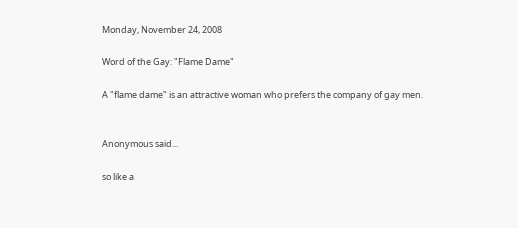Monday, November 24, 2008

Word of the Gay: "Flame Dame"

A "flame dame" is an attractive woman who prefers the company of gay men.


Anonymous said...

so like a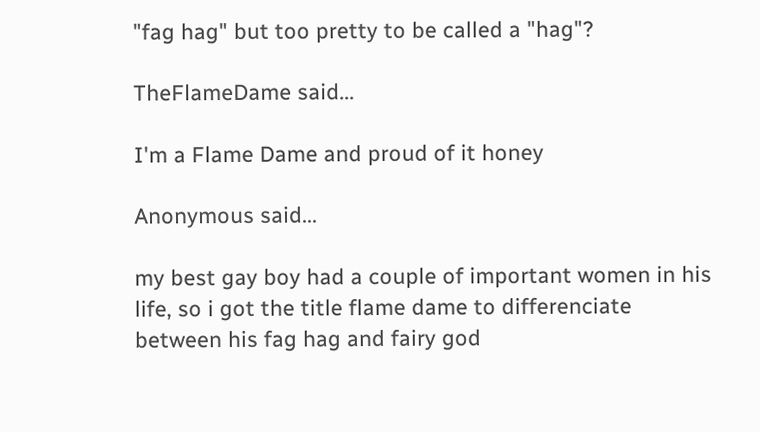"fag hag" but too pretty to be called a "hag"?

TheFlameDame said...

I'm a Flame Dame and proud of it honey

Anonymous said...

my best gay boy had a couple of important women in his life, so i got the title flame dame to differenciate between his fag hag and fairy god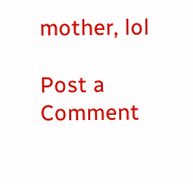mother, lol

Post a Comment